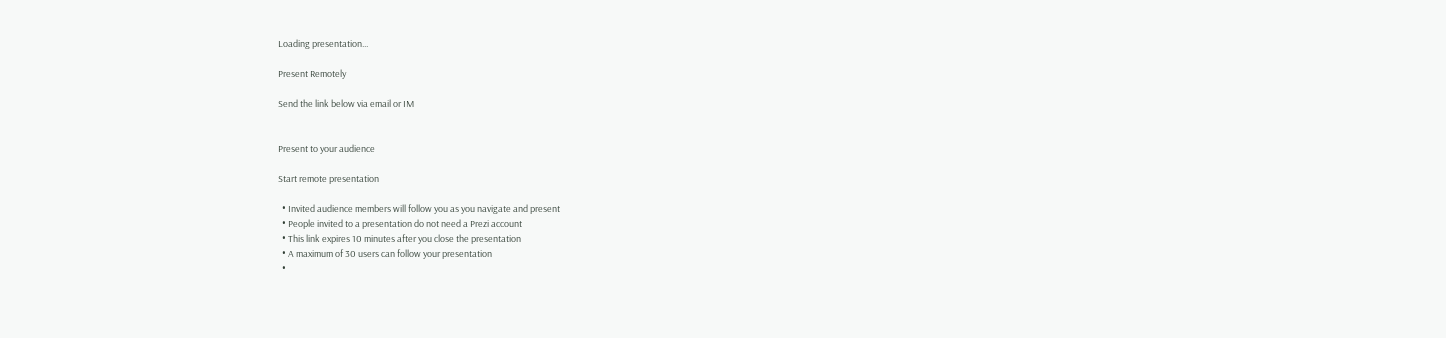Loading presentation...

Present Remotely

Send the link below via email or IM


Present to your audience

Start remote presentation

  • Invited audience members will follow you as you navigate and present
  • People invited to a presentation do not need a Prezi account
  • This link expires 10 minutes after you close the presentation
  • A maximum of 30 users can follow your presentation
  •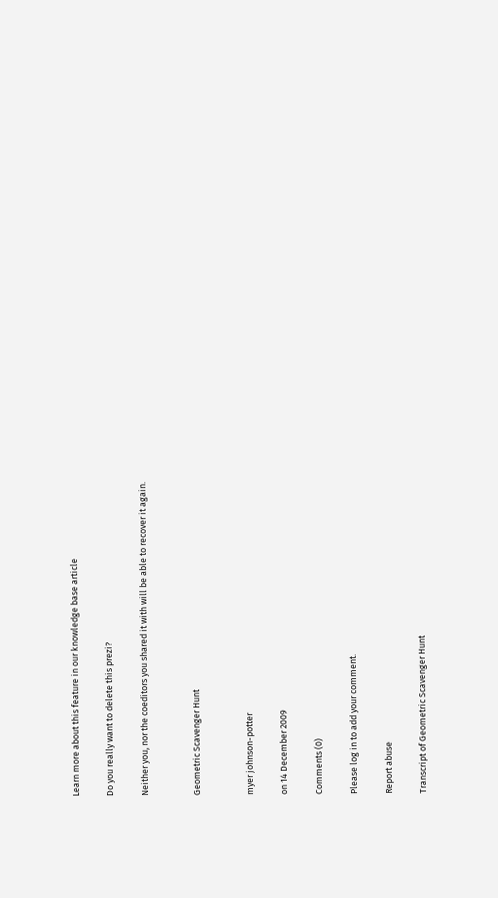Learn more about this feature in our knowledge base article

Do you really want to delete this prezi?

Neither you, nor the coeditors you shared it with will be able to recover it again.


Geometric Scavenger Hunt


myer johnson-potter

on 14 December 2009

Comments (0)

Please log in to add your comment.

Report abuse

Transcript of Geometric Scavenger Hunt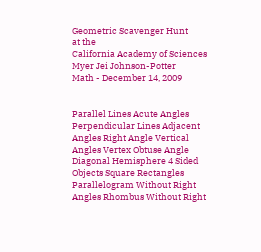Geometric Scavenger Hunt
at the
California Academy of Sciences Myer Jei Johnson-Potter
Math - December 14, 2009


Parallel Lines Acute Angles Perpendicular Lines Adjacent Angles Right Angle Vertical Angles Vertex Obtuse Angle Diagonal Hemisphere 4 Sided Objects Square Rectangles Parallelogram Without Right Angles Rhombus Without Right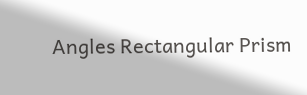Angles Rectangular Prism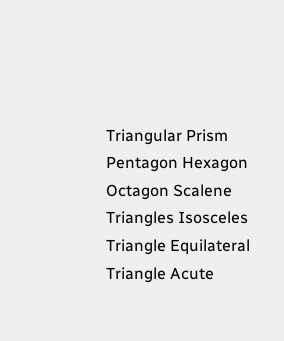Triangular Prism Pentagon Hexagon Octagon Scalene Triangles Isosceles Triangle Equilateral Triangle Acute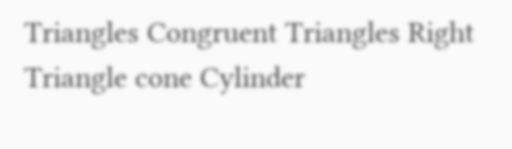Triangles Congruent Triangles Right Triangle cone Cylinder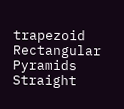trapezoid Rectangular Pyramids Straight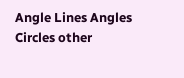Angle Lines Angles Circles other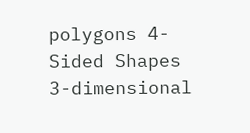polygons 4-Sided Shapes 3-dimensional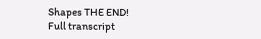Shapes THE END!
Full transcript